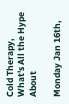Cold Therapy, What's All the Hype About

Monday Jan 16th,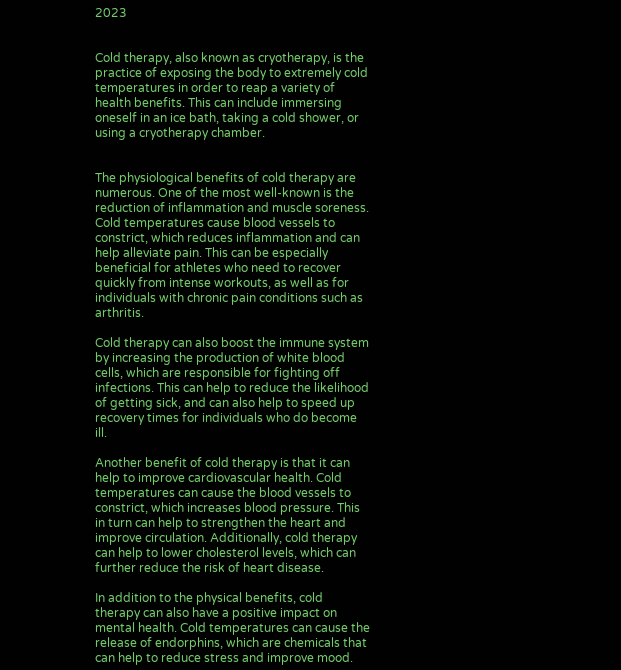2023


Cold therapy, also known as cryotherapy, is the practice of exposing the body to extremely cold temperatures in order to reap a variety of health benefits. This can include immersing oneself in an ice bath, taking a cold shower, or using a cryotherapy chamber.


The physiological benefits of cold therapy are numerous. One of the most well-known is the reduction of inflammation and muscle soreness. Cold temperatures cause blood vessels to constrict, which reduces inflammation and can help alleviate pain. This can be especially beneficial for athletes who need to recover quickly from intense workouts, as well as for individuals with chronic pain conditions such as arthritis.

Cold therapy can also boost the immune system by increasing the production of white blood cells, which are responsible for fighting off infections. This can help to reduce the likelihood of getting sick, and can also help to speed up recovery times for individuals who do become ill.

Another benefit of cold therapy is that it can help to improve cardiovascular health. Cold temperatures can cause the blood vessels to constrict, which increases blood pressure. This in turn can help to strengthen the heart and improve circulation. Additionally, cold therapy can help to lower cholesterol levels, which can further reduce the risk of heart disease.

In addition to the physical benefits, cold therapy can also have a positive impact on mental health. Cold temperatures can cause the release of endorphins, which are chemicals that can help to reduce stress and improve mood.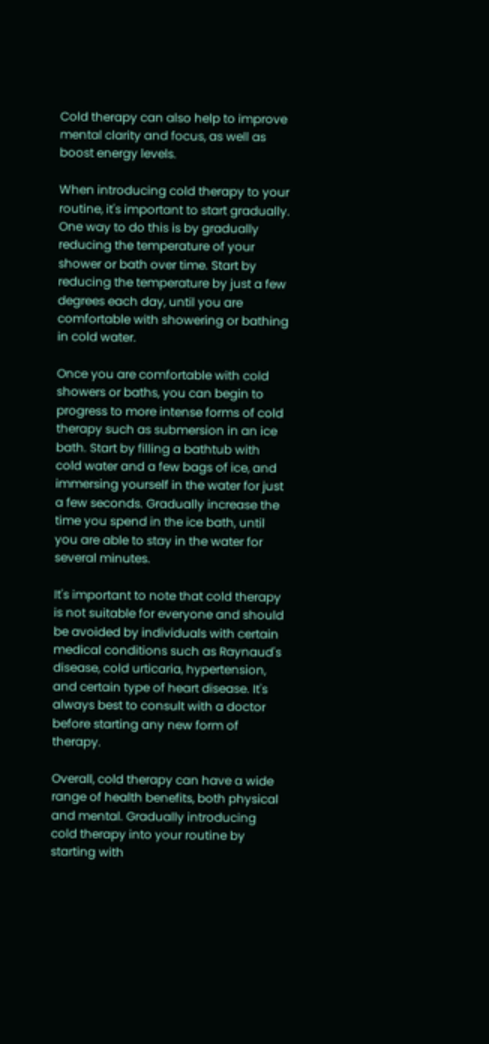Cold therapy can also help to improve mental clarity and focus, as well as boost energy levels.

When introducing cold therapy to your routine, it's important to start gradually. One way to do this is by gradually reducing the temperature of your shower or bath over time. Start by reducing the temperature by just a few degrees each day, until you are comfortable with showering or bathing in cold water.

Once you are comfortable with cold showers or baths, you can begin to progress to more intense forms of cold therapy such as submersion in an ice bath. Start by filling a bathtub with cold water and a few bags of ice, and immersing yourself in the water for just a few seconds. Gradually increase the time you spend in the ice bath, until you are able to stay in the water for several minutes.

It's important to note that cold therapy is not suitable for everyone and should be avoided by individuals with certain medical conditions such as Raynaud's disease, cold urticaria, hypertension, and certain type of heart disease. It's always best to consult with a doctor before starting any new form of therapy.

Overall, cold therapy can have a wide range of health benefits, both physical and mental. Gradually introducing cold therapy into your routine by starting with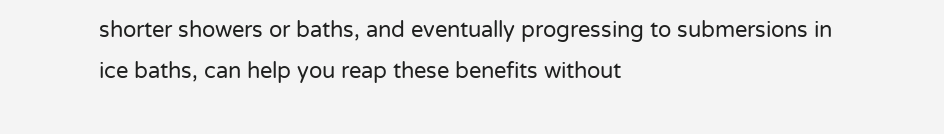shorter showers or baths, and eventually progressing to submersions in ice baths, can help you reap these benefits without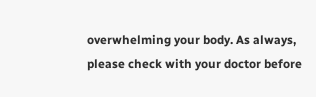overwhelming your body. As always, please check with your doctor before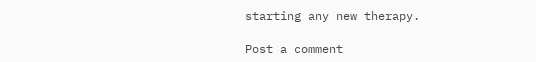starting any new therapy.

Post a comment